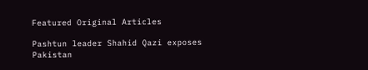Featured Original Articles

Pashtun leader Shahid Qazi exposes Pakistan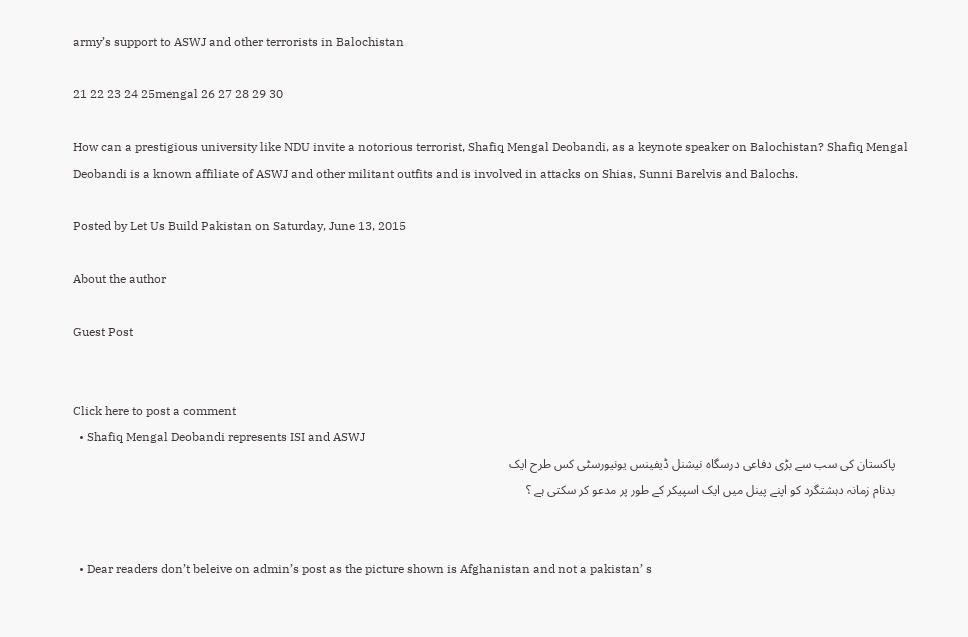army’s support to ASWJ and other terrorists in Balochistan

21 22 23 24 25mengal 26 27 28 29 30

How can a prestigious university like NDU invite a notorious terrorist, Shafiq Mengal Deobandi, as a keynote speaker on Balochistan? Shafiq Mengal Deobandi is a known affiliate of ASWJ and other militant outfits and is involved in attacks on Shias, Sunni Barelvis and Balochs.

Posted by Let Us Build Pakistan on Saturday, June 13, 2015

About the author

Guest Post


Click here to post a comment
  • Shafiq Mengal Deobandi represents ISI and ASWJ
    پاکستان کی سب سے بڑی دفاعی درسگاہ نیشنل ڈیفینس یونیورسٹی کس طرح ایک
    بدنام زمانہ دہشتگرد کو اپنے پینل میں ایک اسپیکر کے طور پر مدعو کر سکتی ہے ؟


  • Dear readers don’t beleive on admin’s post as the picture shown is Afghanistan and not a pakistan’ s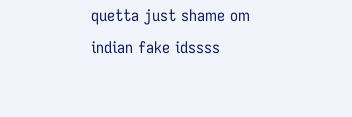quetta just shame om indian fake idssss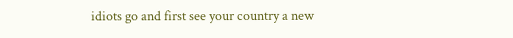idiots go and first see your country a new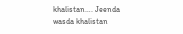khalistan…. Jeenda wasda khalistan